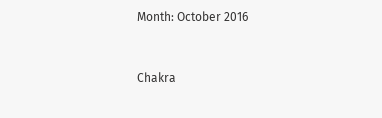Month: October 2016


Chakra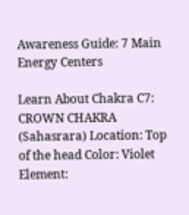Awareness Guide: 7 Main Energy Centers

Learn About Chakra C7: CROWN CHAKRA (Sahasrara) Location: Top of the head Color: Violet Element: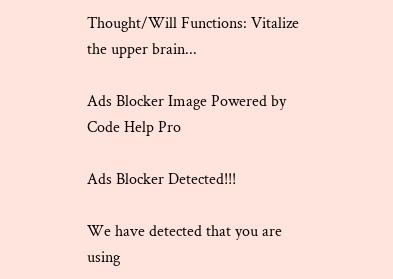Thought/Will Functions: Vitalize the upper brain...

Ads Blocker Image Powered by Code Help Pro

Ads Blocker Detected!!!

We have detected that you are using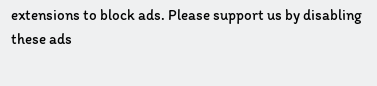extensions to block ads. Please support us by disabling these ads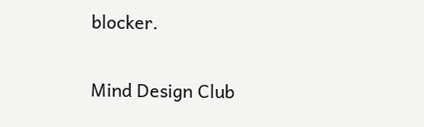blocker.

Mind Design Club